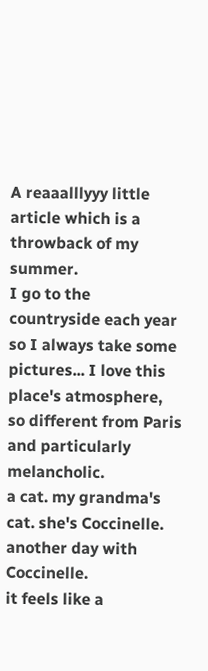A reaaalllyyy little article which is a throwback of my summer.
I go to the countryside each year so I always take some pictures... I love this place's atmosphere, so different from Paris and particularly melancholic.
a cat. my grandma's cat. she's Coccinelle.
another day with Coccinelle.
it feels like a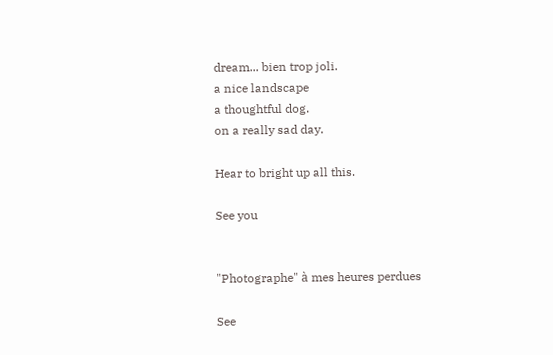dream... bien trop joli.
a nice landscape
a thoughtful dog.
on a really sad day.

Hear to bright up all this.

See you


"Photographe" à mes heures perdues

See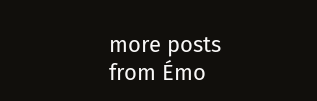more posts from Émo